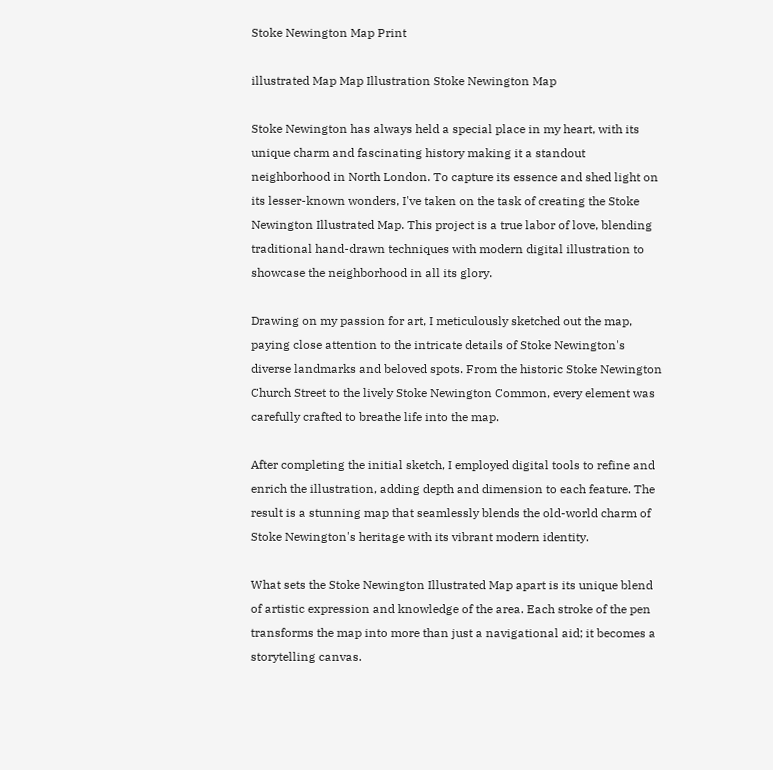Stoke Newington Map Print

illustrated Map Map Illustration Stoke Newington Map

Stoke Newington has always held a special place in my heart, with its unique charm and fascinating history making it a standout neighborhood in North London. To capture its essence and shed light on its lesser-known wonders, I've taken on the task of creating the Stoke Newington Illustrated Map. This project is a true labor of love, blending traditional hand-drawn techniques with modern digital illustration to showcase the neighborhood in all its glory.

Drawing on my passion for art, I meticulously sketched out the map, paying close attention to the intricate details of Stoke Newington's diverse landmarks and beloved spots. From the historic Stoke Newington Church Street to the lively Stoke Newington Common, every element was carefully crafted to breathe life into the map.

After completing the initial sketch, I employed digital tools to refine and enrich the illustration, adding depth and dimension to each feature. The result is a stunning map that seamlessly blends the old-world charm of Stoke Newington's heritage with its vibrant modern identity.

What sets the Stoke Newington Illustrated Map apart is its unique blend of artistic expression and knowledge of the area. Each stroke of the pen transforms the map into more than just a navigational aid; it becomes a storytelling canvas.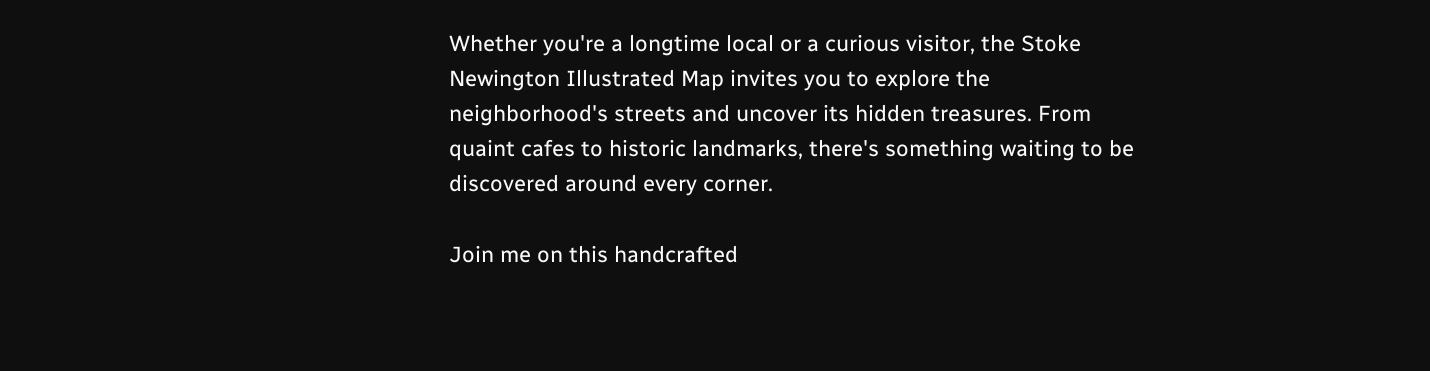Whether you're a longtime local or a curious visitor, the Stoke Newington Illustrated Map invites you to explore the neighborhood's streets and uncover its hidden treasures. From quaint cafes to historic landmarks, there's something waiting to be discovered around every corner.

Join me on this handcrafted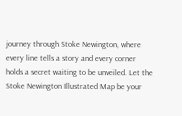journey through Stoke Newington, where every line tells a story and every corner holds a secret waiting to be unveiled. Let the Stoke Newington Illustrated Map be your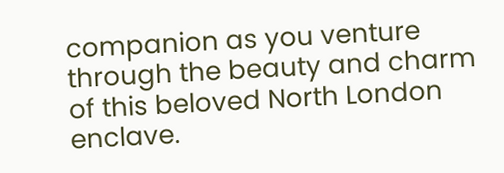companion as you venture through the beauty and charm of this beloved North London enclave.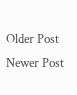Older Post Newer Post